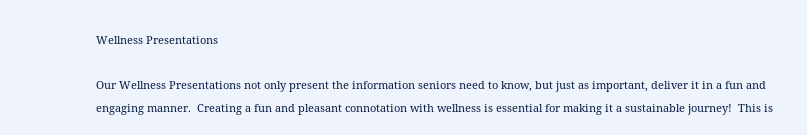Wellness Presentations

Our Wellness Presentations not only present the information seniors need to know, but just as important, deliver it in a fun and engaging manner.  Creating a fun and pleasant connotation with wellness is essential for making it a sustainable journey!  This is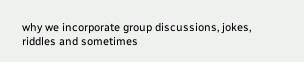why we incorporate group discussions, jokes, riddles and sometimes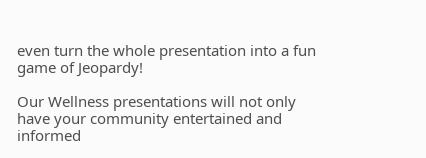even turn the whole presentation into a fun game of Jeopardy!

Our Wellness presentations will not only have your community entertained and informed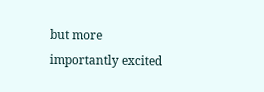but more importantly excited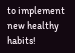to implement new healthy habits!